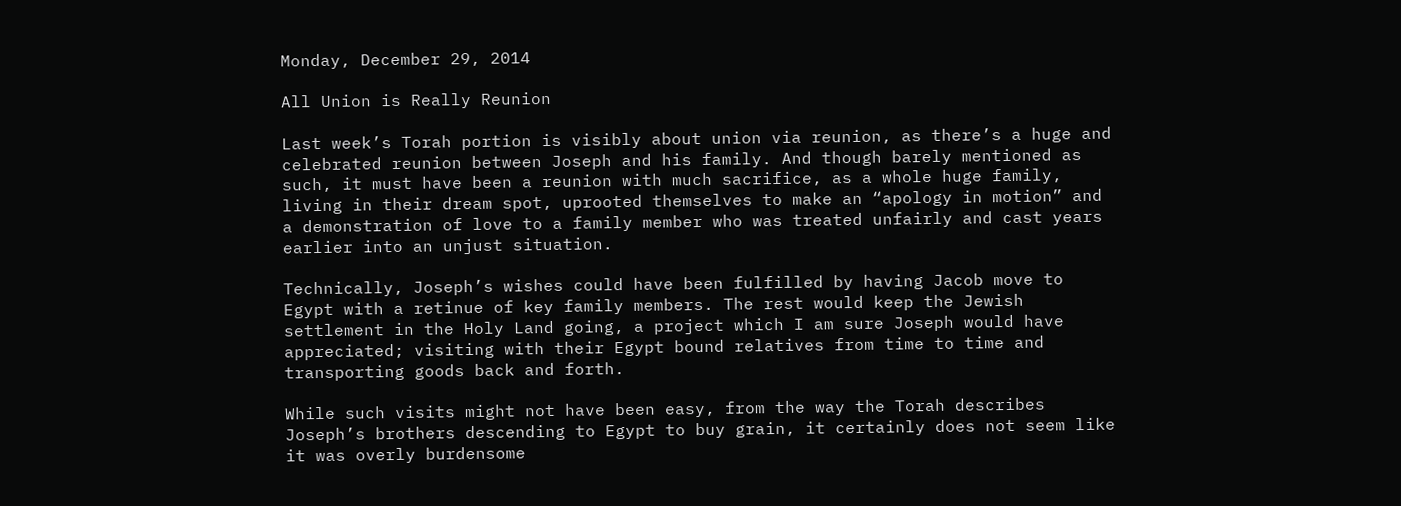Monday, December 29, 2014

All Union is Really Reunion

Last week’s Torah portion is visibly about union via reunion, as there’s a huge and celebrated reunion between Joseph and his family. And though barely mentioned as such, it must have been a reunion with much sacrifice, as a whole huge family, living in their dream spot, uprooted themselves to make an “apology in motion” and a demonstration of love to a family member who was treated unfairly and cast years earlier into an unjust situation.

Technically, Joseph’s wishes could have been fulfilled by having Jacob move to Egypt with a retinue of key family members. The rest would keep the Jewish settlement in the Holy Land going, a project which I am sure Joseph would have appreciated; visiting with their Egypt bound relatives from time to time and transporting goods back and forth.

While such visits might not have been easy, from the way the Torah describes Joseph’s brothers descending to Egypt to buy grain, it certainly does not seem like it was overly burdensome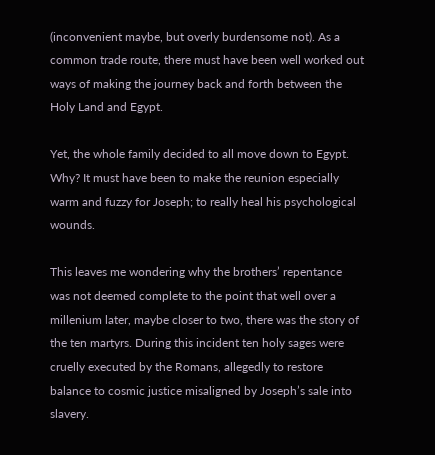(inconvenient maybe, but overly burdensome not). As a common trade route, there must have been well worked out ways of making the journey back and forth between the Holy Land and Egypt.

Yet, the whole family decided to all move down to Egypt. Why? It must have been to make the reunion especially warm and fuzzy for Joseph; to really heal his psychological wounds.

This leaves me wondering why the brothers’ repentance was not deemed complete to the point that well over a millenium later, maybe closer to two, there was the story of the ten martyrs. During this incident ten holy sages were cruelly executed by the Romans, allegedly to restore balance to cosmic justice misaligned by Joseph’s sale into slavery.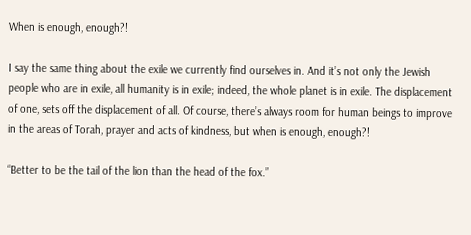When is enough, enough?!

I say the same thing about the exile we currently find ourselves in. And it’s not only the Jewish people who are in exile, all humanity is in exile; indeed, the whole planet is in exile. The displacement of one, sets off the displacement of all. Of course, there’s always room for human beings to improve in the areas of Torah, prayer and acts of kindness, but when is enough, enough?!

“Better to be the tail of the lion than the head of the fox.”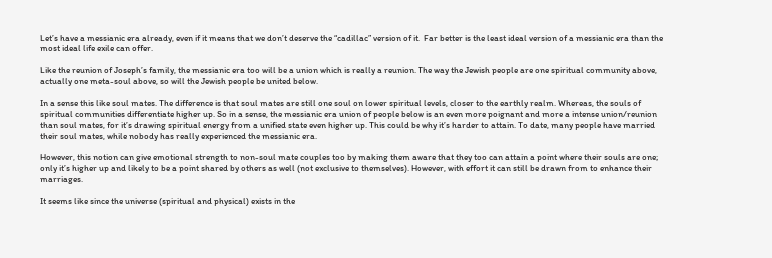Let’s have a messianic era already, even if it means that we don’t deserve the “cadillac” version of it.  Far better is the least ideal version of a messianic era than the most ideal life exile can offer.

Like the reunion of Joseph’s family, the messianic era too will be a union which is really a reunion. The way the Jewish people are one spiritual community above, actually one meta-soul above, so will the Jewish people be united below.

In a sense this like soul mates. The difference is that soul mates are still one soul on lower spiritual levels, closer to the earthly realm. Whereas, the souls of spiritual communities differentiate higher up. So in a sense, the messianic era union of people below is an even more poignant and more a intense union/reunion than soul mates, for it’s drawing spiritual energy from a unified state even higher up. This could be why it’s harder to attain. To date, many people have married their soul mates, while nobody has really experienced the messianic era.

However, this notion can give emotional strength to non-soul mate couples too by making them aware that they too can attain a point where their souls are one; only it’s higher up and likely to be a point shared by others as well (not exclusive to themselves). However, with effort it can still be drawn from to enhance their marriages.

It seems like since the universe (spiritual and physical) exists in the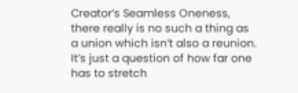Creator’s Seamless Oneness, there really is no such a thing as a union which isn’t also a reunion. It’s just a question of how far one has to stretch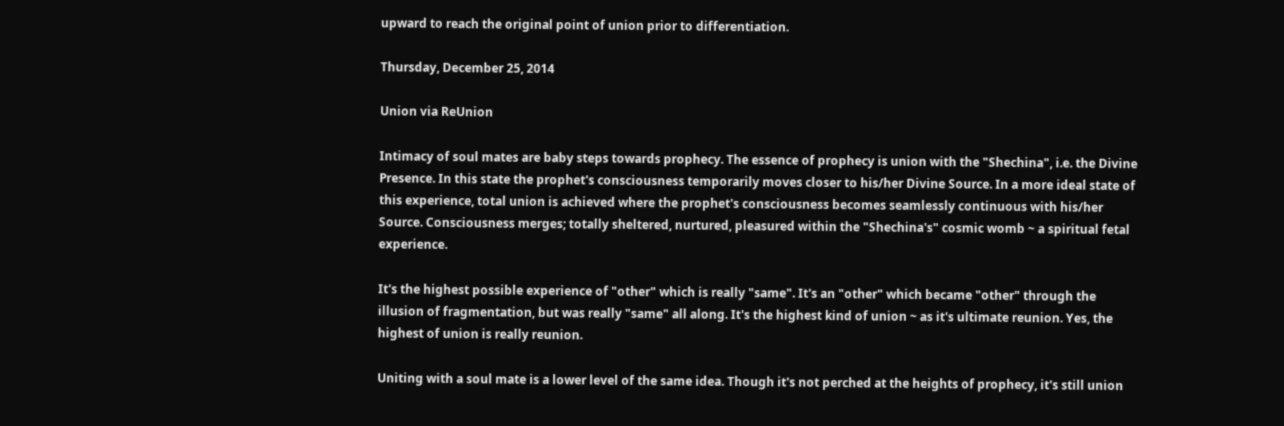upward to reach the original point of union prior to differentiation.

Thursday, December 25, 2014

Union via ReUnion

Intimacy of soul mates are baby steps towards prophecy. The essence of prophecy is union with the "Shechina", i.e. the Divine Presence. In this state the prophet's consciousness temporarily moves closer to his/her Divine Source. In a more ideal state of this experience, total union is achieved where the prophet's consciousness becomes seamlessly continuous with his/her Source. Consciousness merges; totally sheltered, nurtured, pleasured within the "Shechina's" cosmic womb ~ a spiritual fetal experience.

It's the highest possible experience of "other" which is really "same". It's an "other" which became "other" through the illusion of fragmentation, but was really "same" all along. It's the highest kind of union ~ as it's ultimate reunion. Yes, the highest of union is really reunion.

Uniting with a soul mate is a lower level of the same idea. Though it's not perched at the heights of prophecy, it's still union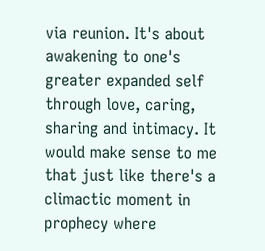via reunion. It's about awakening to one's greater expanded self through love, caring, sharing and intimacy. It would make sense to me that just like there's a climactic moment in prophecy where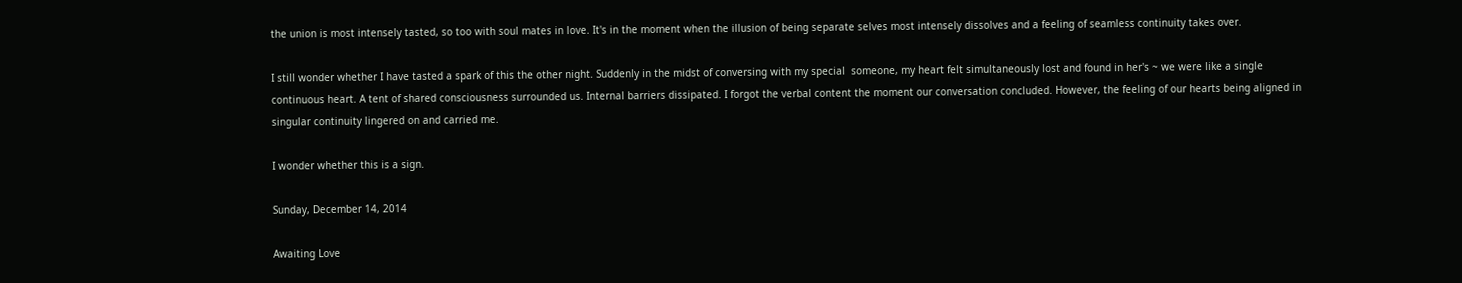the union is most intensely tasted, so too with soul mates in love. It's in the moment when the illusion of being separate selves most intensely dissolves and a feeling of seamless continuity takes over.

I still wonder whether I have tasted a spark of this the other night. Suddenly in the midst of conversing with my special  someone, my heart felt simultaneously lost and found in her's ~ we were like a single continuous heart. A tent of shared consciousness surrounded us. Internal barriers dissipated. I forgot the verbal content the moment our conversation concluded. However, the feeling of our hearts being aligned in singular continuity lingered on and carried me.

I wonder whether this is a sign.

Sunday, December 14, 2014

Awaiting Love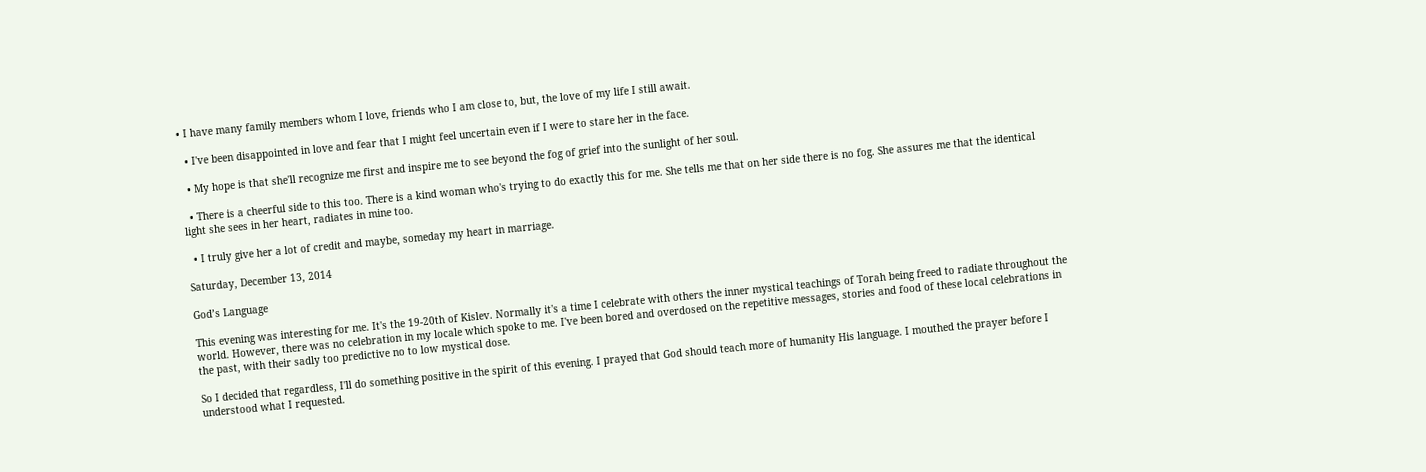• I have many family members whom I love, friends who I am close to, but, the love of my life I still await.

  • I've been disappointed in love and fear that I might feel uncertain even if I were to stare her in the face.

  • My hope is that she'll recognize me first and inspire me to see beyond the fog of grief into the sunlight of her soul.

  • There is a cheerful side to this too. There is a kind woman who's trying to do exactly this for me. She tells me that on her side there is no fog. She assures me that the identical light she sees in her heart, radiates in mine too.

  • I truly give her a lot of credit and maybe, someday my heart in marriage.

Saturday, December 13, 2014

God’s Language

This evening was interesting for me. It's the 19-20th of Kislev. Normally it's a time I celebrate with others the inner mystical teachings of Torah being freed to radiate throughout the world. However, there was no celebration in my locale which spoke to me. I've been bored and overdosed on the repetitive messages, stories and food of these local celebrations in the past, with their sadly too predictive no to low mystical dose.

So I decided that regardless, I'll do something positive in the spirit of this evening. I prayed that God should teach more of humanity His language. I mouthed the prayer before I understood what I requested.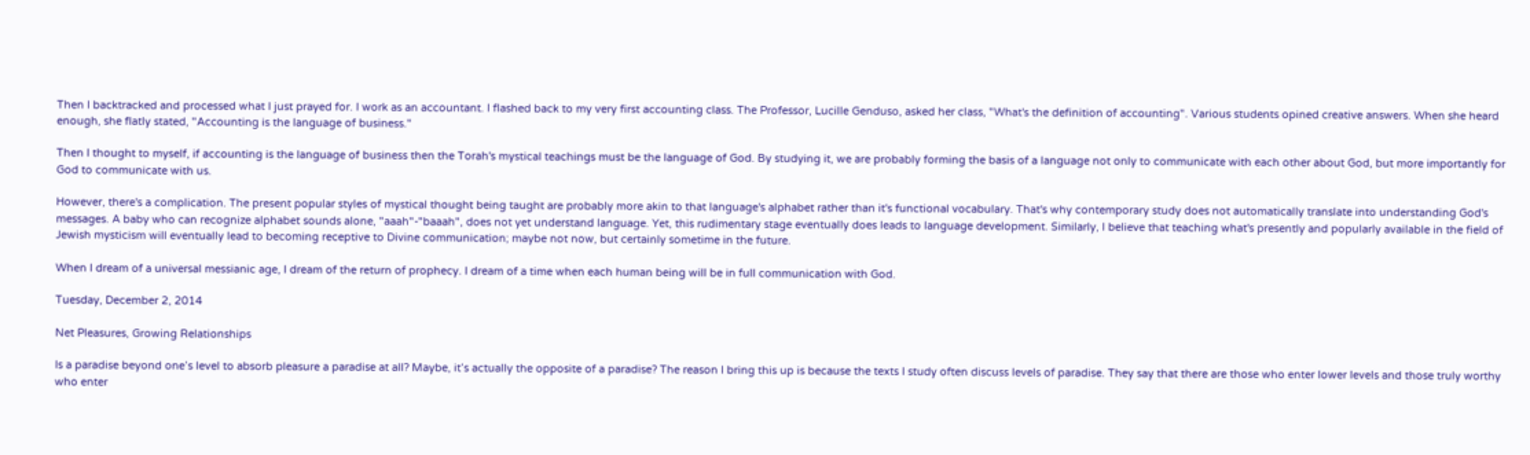Then I backtracked and processed what I just prayed for. I work as an accountant. I flashed back to my very first accounting class. The Professor, Lucille Genduso, asked her class, "What's the definition of accounting". Various students opined creative answers. When she heard enough, she flatly stated, "Accounting is the language of business."

Then I thought to myself, if accounting is the language of business then the Torah's mystical teachings must be the language of God. By studying it, we are probably forming the basis of a language not only to communicate with each other about God, but more importantly for God to communicate with us.

However, there's a complication. The present popular styles of mystical thought being taught are probably more akin to that language's alphabet rather than it's functional vocabulary. That's why contemporary study does not automatically translate into understanding God's messages. A baby who can recognize alphabet sounds alone, "aaah"-"baaah", does not yet understand language. Yet, this rudimentary stage eventually does leads to language development. Similarly, I believe that teaching what's presently and popularly available in the field of Jewish mysticism will eventually lead to becoming receptive to Divine communication; maybe not now, but certainly sometime in the future.

When I dream of a universal messianic age, I dream of the return of prophecy. I dream of a time when each human being will be in full communication with God.

Tuesday, December 2, 2014

Net Pleasures, Growing Relationships

Is a paradise beyond one’s level to absorb pleasure a paradise at all? Maybe, it’s actually the opposite of a paradise? The reason I bring this up is because the texts I study often discuss levels of paradise. They say that there are those who enter lower levels and those truly worthy who enter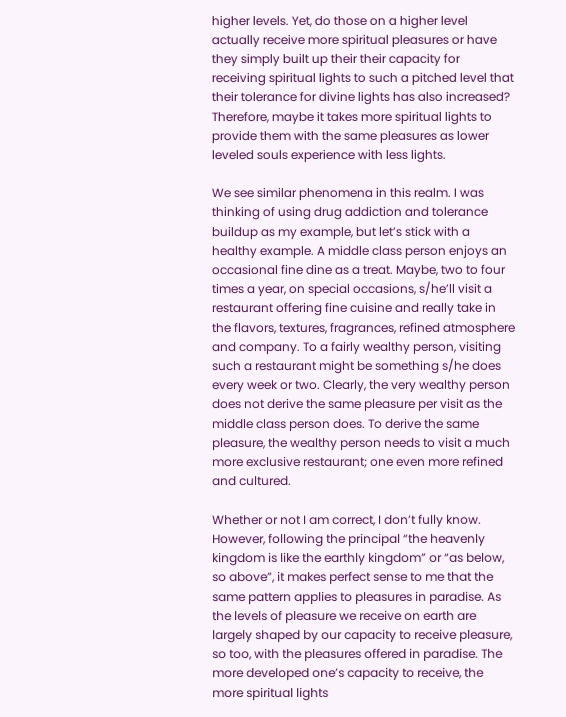higher levels. Yet, do those on a higher level actually receive more spiritual pleasures or have they simply built up their their capacity for receiving spiritual lights to such a pitched level that their tolerance for divine lights has also increased? Therefore, maybe it takes more spiritual lights to provide them with the same pleasures as lower leveled souls experience with less lights.

We see similar phenomena in this realm. I was thinking of using drug addiction and tolerance buildup as my example, but let’s stick with a healthy example. A middle class person enjoys an occasional fine dine as a treat. Maybe, two to four times a year, on special occasions, s/he’ll visit a restaurant offering fine cuisine and really take in the flavors, textures, fragrances, refined atmosphere and company. To a fairly wealthy person, visiting such a restaurant might be something s/he does every week or two. Clearly, the very wealthy person does not derive the same pleasure per visit as the middle class person does. To derive the same pleasure, the wealthy person needs to visit a much more exclusive restaurant; one even more refined and cultured.

Whether or not I am correct, I don’t fully know. However, following the principal “the heavenly kingdom is like the earthly kingdom” or “as below, so above”, it makes perfect sense to me that the same pattern applies to pleasures in paradise. As the levels of pleasure we receive on earth are largely shaped by our capacity to receive pleasure, so too, with the pleasures offered in paradise. The more developed one’s capacity to receive, the more spiritual lights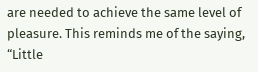are needed to achieve the same level of pleasure. This reminds me of the saying, “Little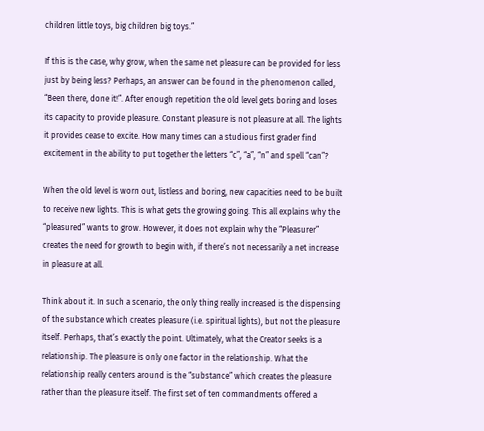children little toys, big children big toys.”

If this is the case, why grow, when the same net pleasure can be provided for less just by being less? Perhaps, an answer can be found in the phenomenon called, “Been there, done it!”. After enough repetition the old level gets boring and loses its capacity to provide pleasure. Constant pleasure is not pleasure at all. The lights it provides cease to excite. How many times can a studious first grader find excitement in the ability to put together the letters “c”, “a”, “n” and spell “can”?

When the old level is worn out, listless and boring, new capacities need to be built to receive new lights. This is what gets the growing going. This all explains why the “pleasured” wants to grow. However, it does not explain why the “Pleasurer” creates the need for growth to begin with, if there’s not necessarily a net increase in pleasure at all.

Think about it. In such a scenario, the only thing really increased is the dispensing of the substance which creates pleasure (i.e. spiritual lights), but not the pleasure itself. Perhaps, that’s exactly the point. Ultimately, what the Creator seeks is a relationship. The pleasure is only one factor in the relationship. What the relationship really centers around is the “substance” which creates the pleasure rather than the pleasure itself. The first set of ten commandments offered a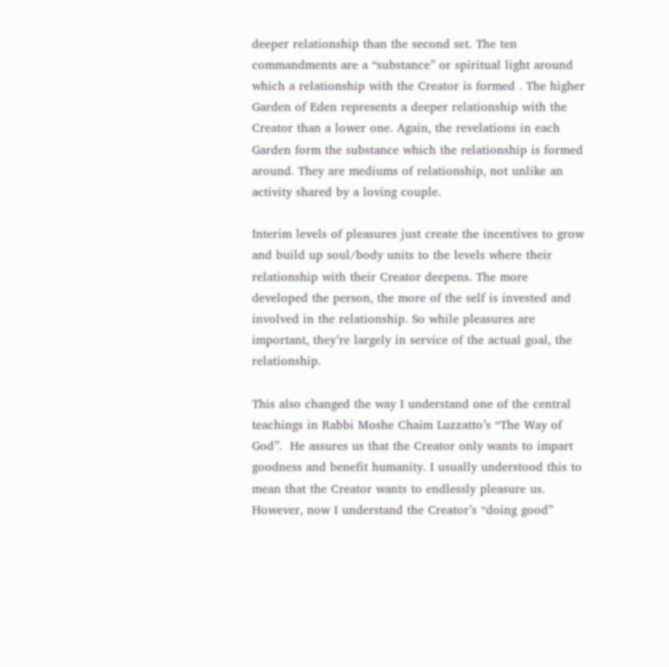deeper relationship than the second set. The ten commandments are a “substance” or spiritual light around which a relationship with the Creator is formed . The higher Garden of Eden represents a deeper relationship with the Creator than a lower one. Again, the revelations in each Garden form the substance which the relationship is formed around. They are mediums of relationship, not unlike an activity shared by a loving couple.

Interim levels of pleasures just create the incentives to grow and build up soul/body units to the levels where their relationship with their Creator deepens. The more developed the person, the more of the self is invested and involved in the relationship. So while pleasures are important, they’re largely in service of the actual goal, the relationship.

This also changed the way I understand one of the central teachings in Rabbi Moshe Chaim Luzzatto’s “The Way of God”.  He assures us that the Creator only wants to impart goodness and benefit humanity. I usually understood this to mean that the Creator wants to endlessly pleasure us. However, now I understand the Creator’s “doing good”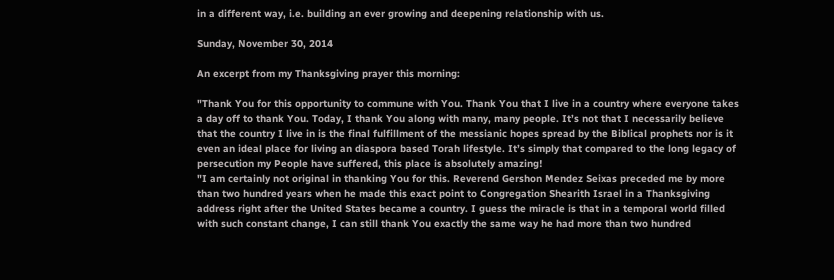in a different way, i.e. building an ever growing and deepening relationship with us.

Sunday, November 30, 2014

An excerpt from my Thanksgiving prayer this morning:

"Thank You for this opportunity to commune with You. Thank You that I live in a country where everyone takes a day off to thank You. Today, I thank You along with many, many people. It’s not that I necessarily believe that the country I live in is the final fulfillment of the messianic hopes spread by the Biblical prophets nor is it even an ideal place for living an diaspora based Torah lifestyle. It’s simply that compared to the long legacy of persecution my People have suffered, this place is absolutely amazing!
"I am certainly not original in thanking You for this. Reverend Gershon Mendez Seixas preceded me by more than two hundred years when he made this exact point to Congregation Shearith Israel in a Thanksgiving address right after the United States became a country. I guess the miracle is that in a temporal world filled with such constant change, I can still thank You exactly the same way he had more than two hundred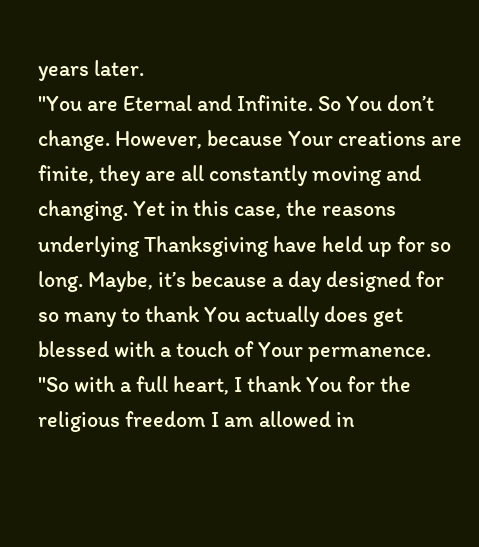years later.
"You are Eternal and Infinite. So You don’t change. However, because Your creations are finite, they are all constantly moving and changing. Yet in this case, the reasons underlying Thanksgiving have held up for so long. Maybe, it’s because a day designed for so many to thank You actually does get blessed with a touch of Your permanence.
"So with a full heart, I thank You for the religious freedom I am allowed in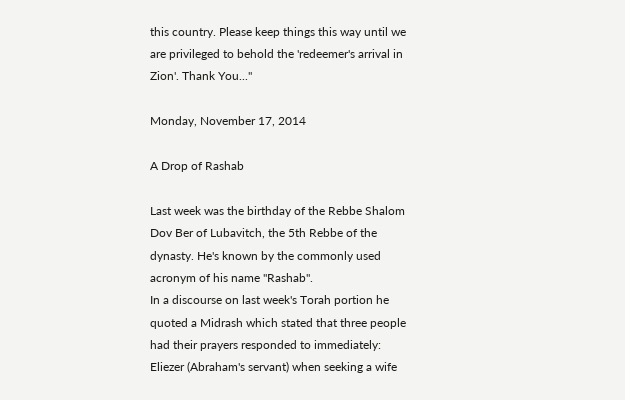this country. Please keep things this way until we are privileged to behold the 'redeemer's arrival in Zion'. Thank You..."

Monday, November 17, 2014

A Drop of Rashab

Last week was the birthday of the Rebbe Shalom Dov Ber of Lubavitch, the 5th Rebbe of the dynasty. He's known by the commonly used acronym of his name "Rashab".
In a discourse on last week's Torah portion he quoted a Midrash which stated that three people had their prayers responded to immediately: Eliezer (Abraham's servant) when seeking a wife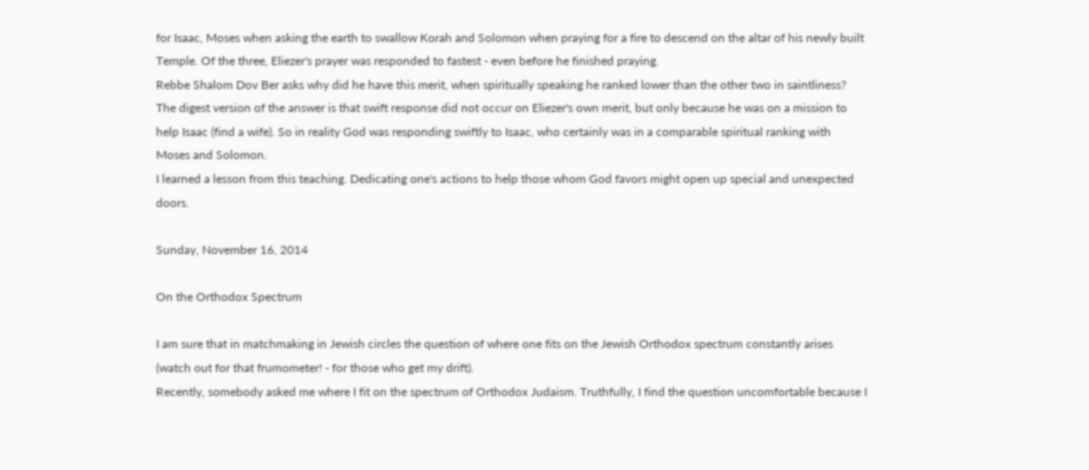for Isaac, Moses when asking the earth to swallow Korah and Solomon when praying for a fire to descend on the altar of his newly built Temple. Of the three, Eliezer's prayer was responded to fastest - even before he finished praying.
Rebbe Shalom Dov Ber asks why did he have this merit, when spiritually speaking he ranked lower than the other two in saintliness? The digest version of the answer is that swift response did not occur on Eliezer's own merit, but only because he was on a mission to help Isaac (find a wife). So in reality God was responding swiftly to Isaac, who certainly was in a comparable spiritual ranking with Moses and Solomon.
I learned a lesson from this teaching. Dedicating one's actions to help those whom God favors might open up special and unexpected doors.

Sunday, November 16, 2014

On the Orthodox Spectrum

I am sure that in matchmaking in Jewish circles the question of where one fits on the Jewish Orthodox spectrum constantly arises (watch out for that frumometer! - for those who get my drift).
Recently, somebody asked me where I fit on the spectrum of Orthodox Judaism. Truthfully, I find the question uncomfortable because I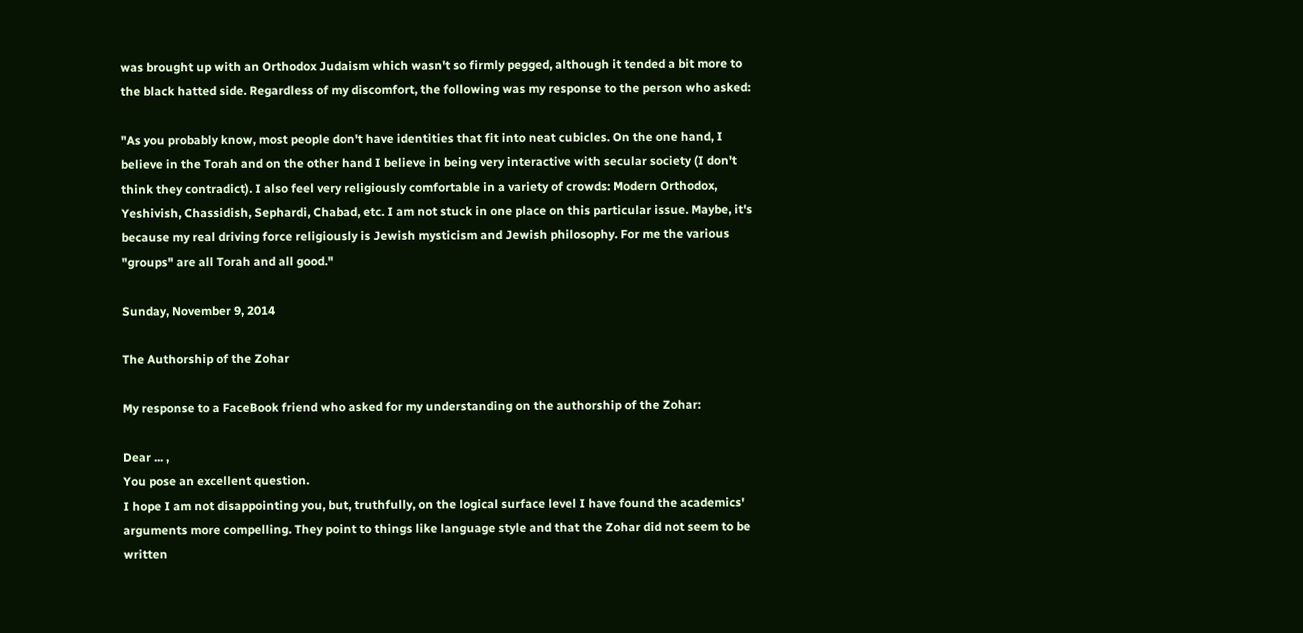was brought up with an Orthodox Judaism which wasn't so firmly pegged, although it tended a bit more to the black hatted side. Regardless of my discomfort, the following was my response to the person who asked:

"As you probably know, most people don't have identities that fit into neat cubicles. On the one hand, I believe in the Torah and on the other hand I believe in being very interactive with secular society (I don't think they contradict). I also feel very religiously comfortable in a variety of crowds: Modern Orthodox, Yeshivish, Chassidish, Sephardi, Chabad, etc. I am not stuck in one place on this particular issue. Maybe, it's because my real driving force religiously is Jewish mysticism and Jewish philosophy. For me the various "groups" are all Torah and all good."

Sunday, November 9, 2014

The Authorship of the Zohar

My response to a FaceBook friend who asked for my understanding on the authorship of the Zohar:

Dear ... ,
You pose an excellent question.
I hope I am not disappointing you, but, truthfully, on the logical surface level I have found the academics' arguments more compelling. They point to things like language style and that the Zohar did not seem to be written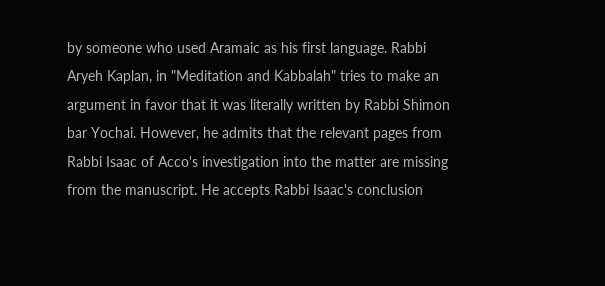by someone who used Aramaic as his first language. Rabbi Aryeh Kaplan, in "Meditation and Kabbalah" tries to make an argument in favor that it was literally written by Rabbi Shimon bar Yochai. However, he admits that the relevant pages from Rabbi Isaac of Acco's investigation into the matter are missing from the manuscript. He accepts Rabbi Isaac's conclusion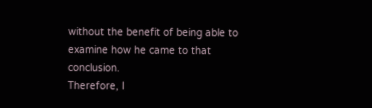without the benefit of being able to examine how he came to that conclusion.
Therefore, I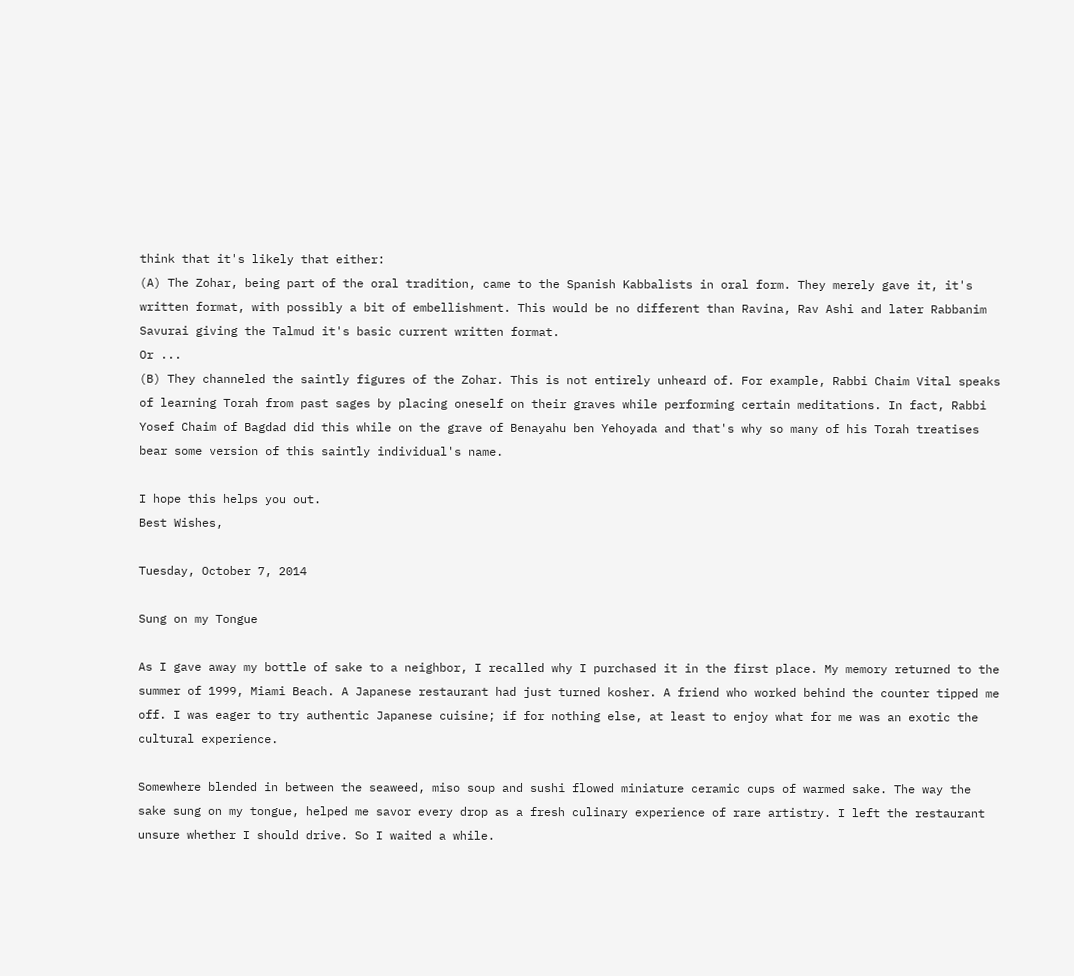think that it's likely that either:
(A) The Zohar, being part of the oral tradition, came to the Spanish Kabbalists in oral form. They merely gave it, it's written format, with possibly a bit of embellishment. This would be no different than Ravina, Rav Ashi and later Rabbanim Savurai giving the Talmud it's basic current written format.
Or ...
(B) They channeled the saintly figures of the Zohar. This is not entirely unheard of. For example, Rabbi Chaim Vital speaks of learning Torah from past sages by placing oneself on their graves while performing certain meditations. In fact, Rabbi Yosef Chaim of Bagdad did this while on the grave of Benayahu ben Yehoyada and that's why so many of his Torah treatises bear some version of this saintly individual's name.

I hope this helps you out.
Best Wishes,

Tuesday, October 7, 2014

Sung on my Tongue

As I gave away my bottle of sake to a neighbor, I recalled why I purchased it in the first place. My memory returned to the summer of 1999, Miami Beach. A Japanese restaurant had just turned kosher. A friend who worked behind the counter tipped me off. I was eager to try authentic Japanese cuisine; if for nothing else, at least to enjoy what for me was an exotic the cultural experience.

Somewhere blended in between the seaweed, miso soup and sushi flowed miniature ceramic cups of warmed sake. The way the sake sung on my tongue, helped me savor every drop as a fresh culinary experience of rare artistry. I left the restaurant unsure whether I should drive. So I waited a while.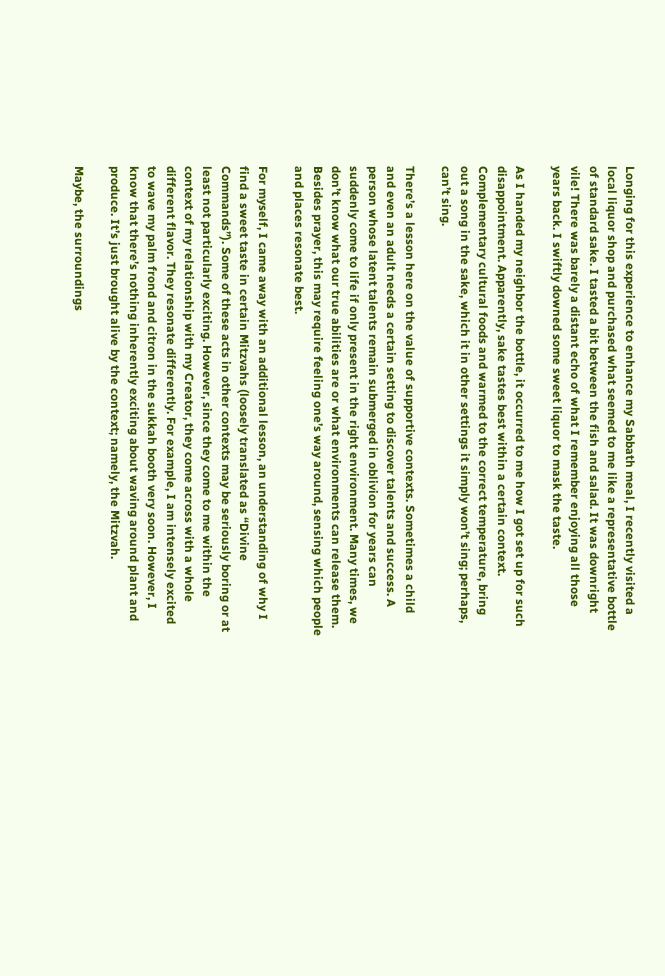Longing for this experience to enhance my Sabbath meal, I recently visited a local liquor shop and purchased what seemed to me like a representative bottle of standard sake. I tasted a bit between the fish and salad. It was downright vile! There was barely a distant echo of what I remember enjoying all those years back. I swiftly downed some sweet liquor to mask the taste.

As I handed my neighbor the bottle, it occurred to me how I got set up for such disappointment. Apparently, sake tastes best within a certain context. Complementary cultural foods and warmed to the correct temperature, bring out a song in the sake, which it in other settings it simply won’t sing; perhaps, can’t sing.

There’s a lesson here on the value of supportive contexts. Sometimes a child and even an adult needs a certain setting to discover talents and success. A person whose latent talents remain submerged in oblivion for years can suddenly come to life if only present in the right environment. Many times, we don’t know what our true abilities are or what environments can release them. Besides prayer, this may require feeling one’s way around, sensing which people and places resonate best.

For myself, I came away with an additional lesson, an understanding of why I find a sweet taste in certain Mitzvahs (loosely translated as “Divine Commands”). Some of these acts in other contexts may be seriously boring or at least not particularly exciting. However, since they come to me within the context of my relationship with my Creator, they come across with a whole different flavor. They resonate differently. For example, I am intensely excited to wave my palm frond and citron in the sukkah booth very soon. However, I know that there’s nothing inherently exciting about waving around plant and produce. It’s just brought alive by the context; namely, the Mitzvah.

Maybe, the surroundings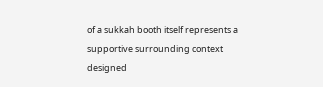of a sukkah booth itself represents a supportive surrounding context designed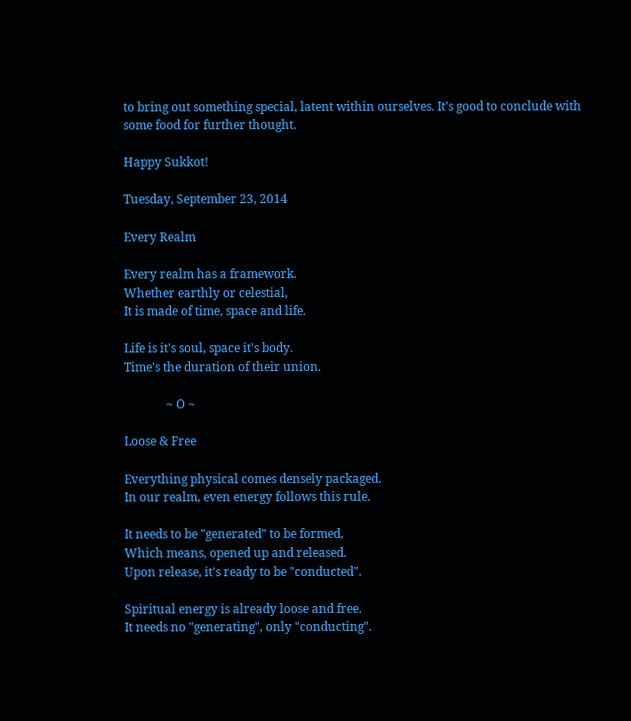to bring out something special, latent within ourselves. It’s good to conclude with some food for further thought.

Happy Sukkot!

Tuesday, September 23, 2014

Every Realm

Every realm has a framework.
Whether earthly or celestial,
It is made of time, space and life.

Life is it's soul, space it's body.
Time's the duration of their union.

              ~ O ~

Loose & Free

Everything physical comes densely packaged.
In our realm, even energy follows this rule.

It needs to be "generated" to be formed,
Which means, opened up and released.
Upon release, it's ready to be "conducted".

Spiritual energy is already loose and free.
It needs no "generating", only "conducting".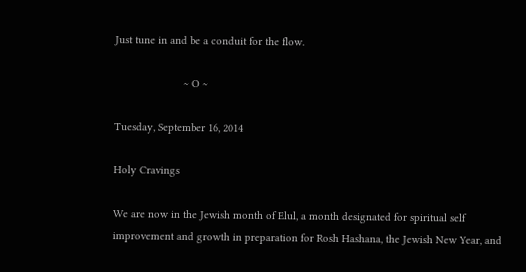Just tune in and be a conduit for the flow.

                       ~ O ~

Tuesday, September 16, 2014

Holy Cravings

We are now in the Jewish month of Elul, a month designated for spiritual self improvement and growth in preparation for Rosh Hashana, the Jewish New Year, and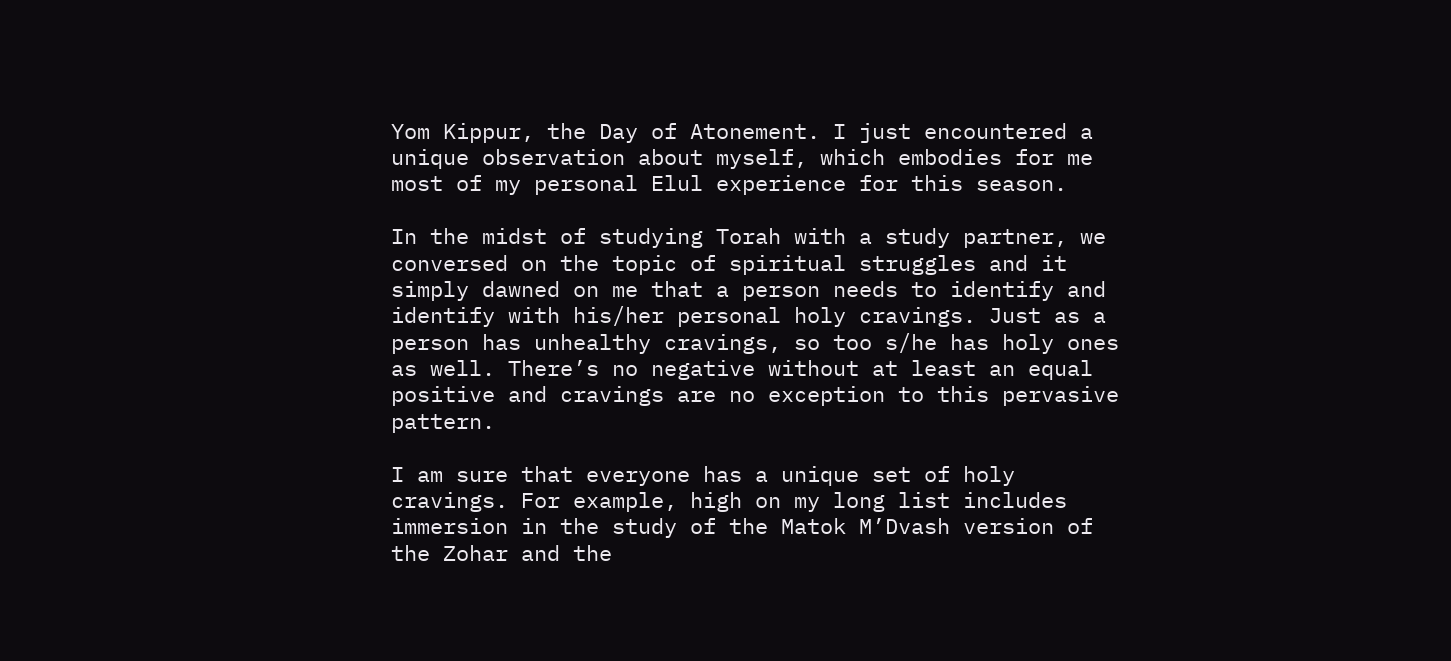Yom Kippur, the Day of Atonement. I just encountered a unique observation about myself, which embodies for me most of my personal Elul experience for this season.

In the midst of studying Torah with a study partner, we conversed on the topic of spiritual struggles and it simply dawned on me that a person needs to identify and identify with his/her personal holy cravings. Just as a person has unhealthy cravings, so too s/he has holy ones as well. There’s no negative without at least an equal positive and cravings are no exception to this pervasive pattern.

I am sure that everyone has a unique set of holy cravings. For example, high on my long list includes immersion in the study of the Matok M’Dvash version of the Zohar and the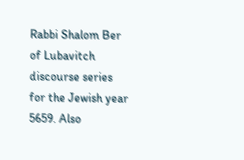Rabbi Shalom Ber of Lubavitch discourse series for the Jewish year 5659. Also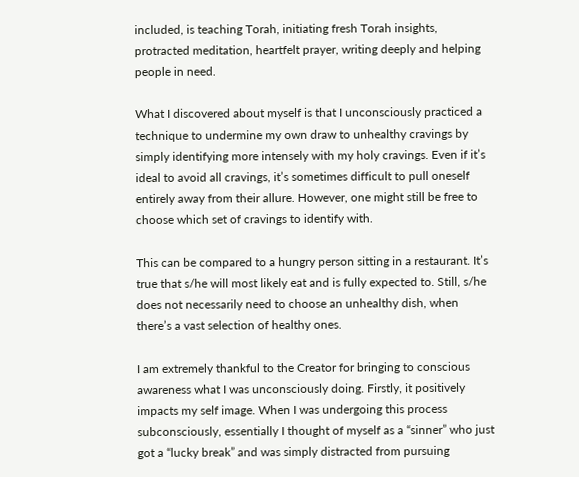included, is teaching Torah, initiating fresh Torah insights, protracted meditation, heartfelt prayer, writing deeply and helping people in need.

What I discovered about myself is that I unconsciously practiced a technique to undermine my own draw to unhealthy cravings by simply identifying more intensely with my holy cravings. Even if it’s ideal to avoid all cravings, it’s sometimes difficult to pull oneself entirely away from their allure. However, one might still be free to choose which set of cravings to identify with.

This can be compared to a hungry person sitting in a restaurant. It’s true that s/he will most likely eat and is fully expected to. Still, s/he does not necessarily need to choose an unhealthy dish, when there’s a vast selection of healthy ones.

I am extremely thankful to the Creator for bringing to conscious awareness what I was unconsciously doing. Firstly, it positively impacts my self image. When I was undergoing this process subconsciously, essentially I thought of myself as a “sinner” who just got a “lucky break” and was simply distracted from pursuing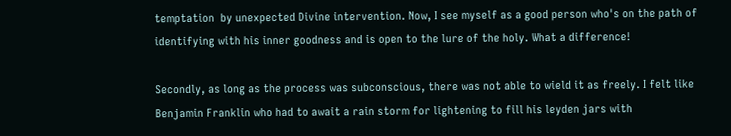temptation  by unexpected Divine intervention. Now, I see myself as a good person who's on the path of identifying with his inner goodness and is open to the lure of the holy. What a difference!

Secondly, as long as the process was subconscious, there was not able to wield it as freely. I felt like Benjamin Franklin who had to await a rain storm for lightening to fill his leyden jars with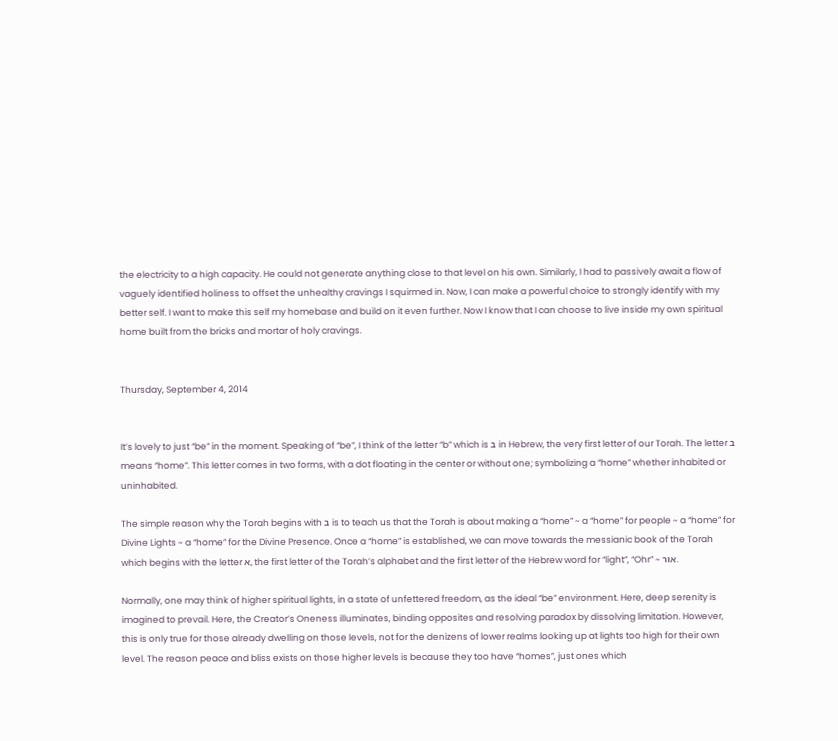the electricity to a high capacity. He could not generate anything close to that level on his own. Similarly, I had to passively await a flow of vaguely identified holiness to offset the unhealthy cravings I squirmed in. Now, I can make a powerful choice to strongly identify with my better self. I want to make this self my homebase and build on it even further. Now I know that I can choose to live inside my own spiritual home built from the bricks and mortar of holy cravings.


Thursday, September 4, 2014


It’s lovely to just “be” in the moment. Speaking of “be”, I think of the letter “b” which is ב in Hebrew, the very first letter of our Torah. The letter ב means “home”. This letter comes in two forms, with a dot floating in the center or without one; symbolizing a “home” whether inhabited or uninhabited.

The simple reason why the Torah begins with ב is to teach us that the Torah is about making a “home” ~ a “home” for people ~ a “home” for Divine Lights ~ a “home” for the Divine Presence. Once a “home” is established, we can move towards the messianic book of the Torah which begins with the letter א, the first letter of the Torah’s alphabet and the first letter of the Hebrew word for “light”, “Ohr” ~ אור.

Normally, one may think of higher spiritual lights, in a state of unfettered freedom, as the ideal “be” environment. Here, deep serenity is imagined to prevail. Here, the Creator’s Oneness illuminates, binding opposites and resolving paradox by dissolving limitation. However, this is only true for those already dwelling on those levels, not for the denizens of lower realms looking up at lights too high for their own level. The reason peace and bliss exists on those higher levels is because they too have “homes”, just ones which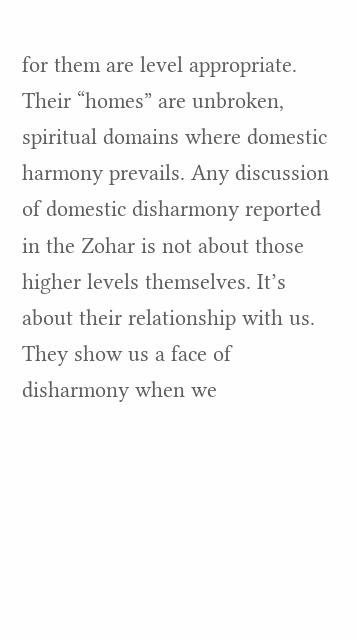for them are level appropriate. Their “homes” are unbroken, spiritual domains where domestic harmony prevails. Any discussion of domestic disharmony reported in the Zohar is not about those higher levels themselves. It’s about their relationship with us. They show us a face of disharmony when we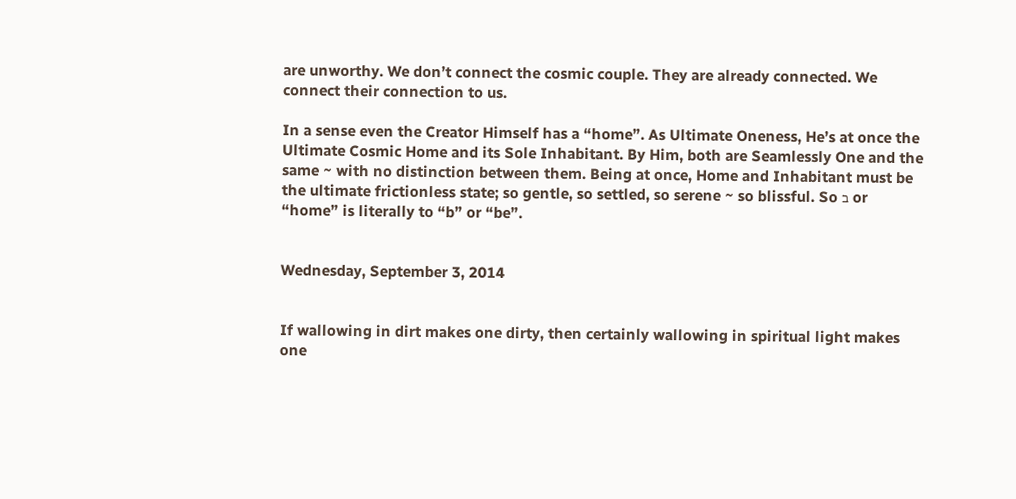are unworthy. We don’t connect the cosmic couple. They are already connected. We connect their connection to us.

In a sense even the Creator Himself has a “home”. As Ultimate Oneness, He’s at once the Ultimate Cosmic Home and its Sole Inhabitant. By Him, both are Seamlessly One and the same ~ with no distinction between them. Being at once, Home and Inhabitant must be the ultimate frictionless state; so gentle, so settled, so serene ~ so blissful. So ב or “home” is literally to “b” or “be”.


Wednesday, September 3, 2014


If wallowing in dirt makes one dirty, then certainly wallowing in spiritual light makes one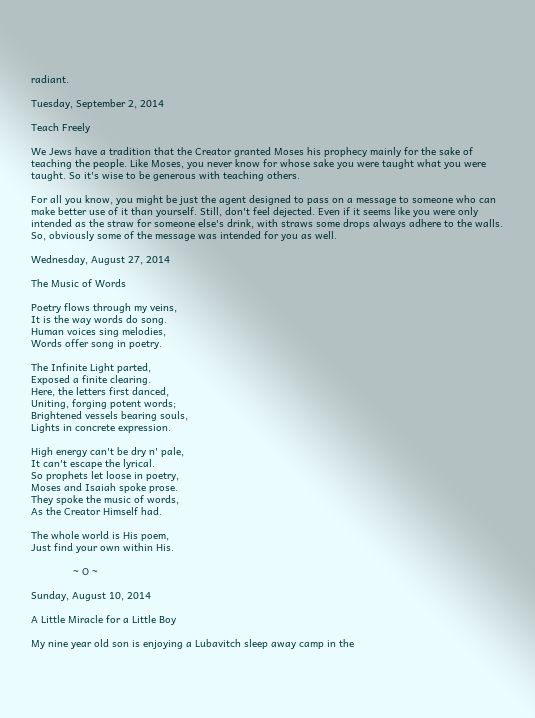radiant.

Tuesday, September 2, 2014

Teach Freely

We Jews have a tradition that the Creator granted Moses his prophecy mainly for the sake of teaching the people. Like Moses, you never know for whose sake you were taught what you were taught. So it's wise to be generous with teaching others.

For all you know, you might be just the agent designed to pass on a message to someone who can make better use of it than yourself. Still, don't feel dejected. Even if it seems like you were only intended as the straw for someone else's drink, with straws some drops always adhere to the walls. So, obviously some of the message was intended for you as well.

Wednesday, August 27, 2014

The Music of Words

Poetry flows through my veins,
It is the way words do song.
Human voices sing melodies,
Words offer song in poetry.

The Infinite Light parted,
Exposed a finite clearing.
Here, the letters first danced,
Uniting, forging potent words;
Brightened vessels bearing souls,
Lights in concrete expression.

High energy can't be dry n' pale,
It can't escape the lyrical.
So prophets let loose in poetry,
Moses and Isaiah spoke prose.
They spoke the music of words,
As the Creator Himself had.

The whole world is His poem,
Just find your own within His.

              ~ O ~

Sunday, August 10, 2014

A Little Miracle for a Little Boy

My nine year old son is enjoying a Lubavitch sleep away camp in the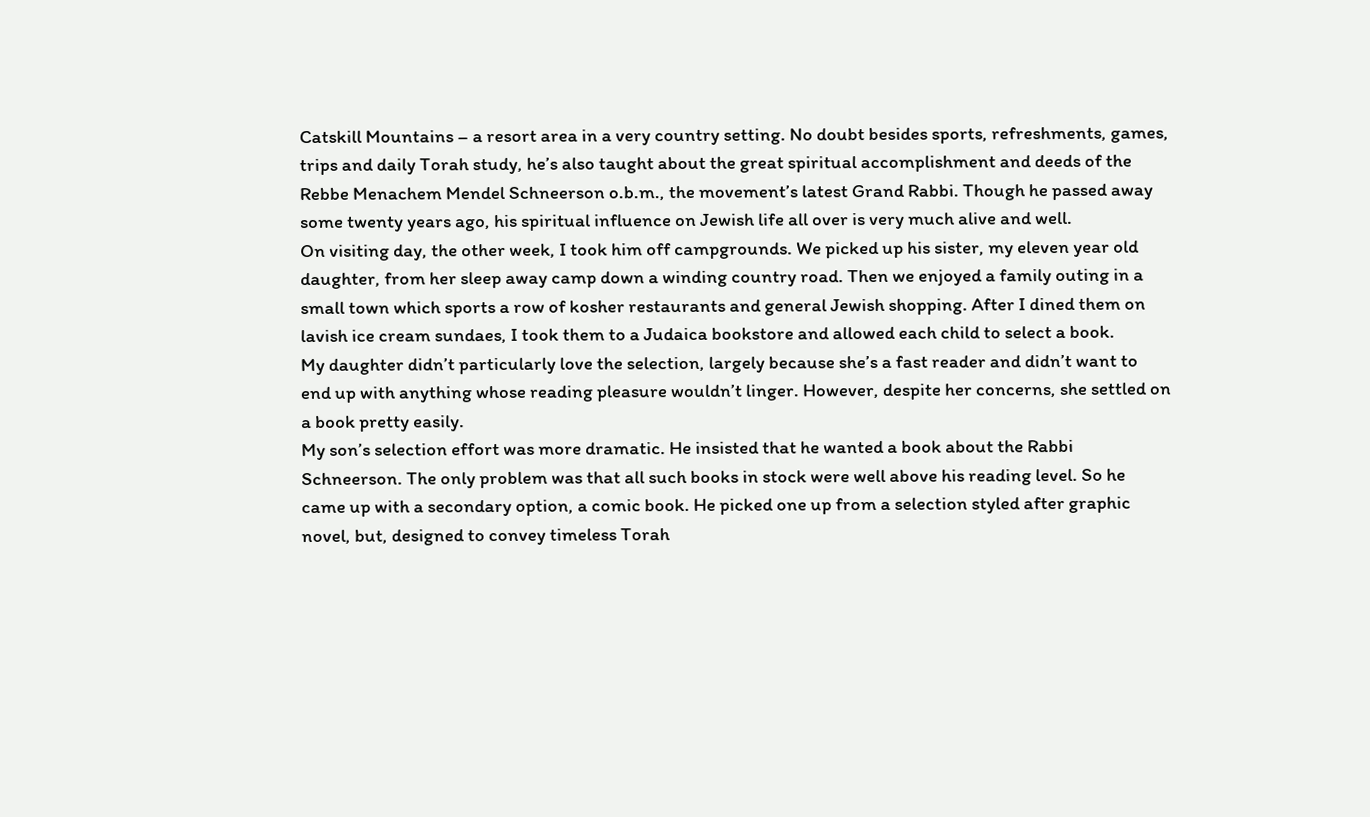Catskill Mountains – a resort area in a very country setting. No doubt besides sports, refreshments, games, trips and daily Torah study, he’s also taught about the great spiritual accomplishment and deeds of the Rebbe Menachem Mendel Schneerson o.b.m., the movement’s latest Grand Rabbi. Though he passed away some twenty years ago, his spiritual influence on Jewish life all over is very much alive and well.
On visiting day, the other week, I took him off campgrounds. We picked up his sister, my eleven year old daughter, from her sleep away camp down a winding country road. Then we enjoyed a family outing in a small town which sports a row of kosher restaurants and general Jewish shopping. After I dined them on lavish ice cream sundaes, I took them to a Judaica bookstore and allowed each child to select a book.
My daughter didn’t particularly love the selection, largely because she’s a fast reader and didn’t want to end up with anything whose reading pleasure wouldn’t linger. However, despite her concerns, she settled on a book pretty easily.
My son’s selection effort was more dramatic. He insisted that he wanted a book about the Rabbi Schneerson. The only problem was that all such books in stock were well above his reading level. So he came up with a secondary option, a comic book. He picked one up from a selection styled after graphic novel, but, designed to convey timeless Torah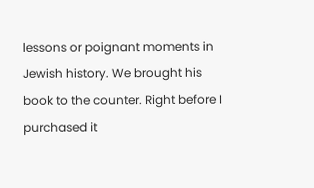lessons or poignant moments in Jewish history. We brought his book to the counter. Right before I purchased it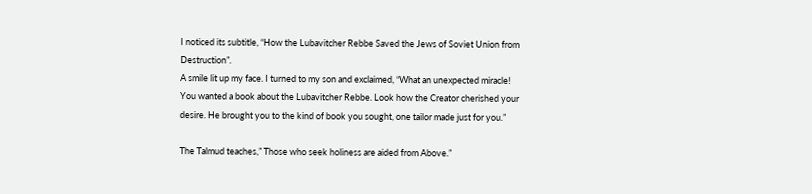I noticed its subtitle, “How the Lubavitcher Rebbe Saved the Jews of Soviet Union from Destruction”.
A smile lit up my face. I turned to my son and exclaimed, “What an unexpected miracle! You wanted a book about the Lubavitcher Rebbe. Look how the Creator cherished your desire. He brought you to the kind of book you sought, one tailor made just for you.”

The Talmud teaches,” Those who seek holiness are aided from Above.”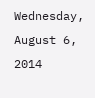Wednesday, August 6, 2014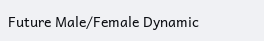Future Male/Female Dynamic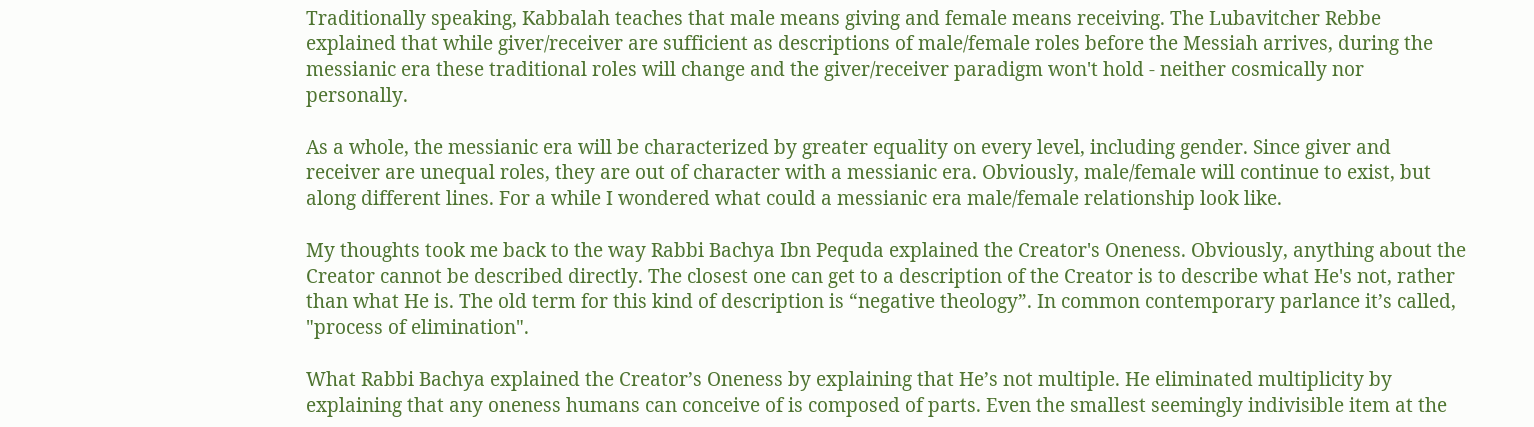Traditionally speaking, Kabbalah teaches that male means giving and female means receiving. The Lubavitcher Rebbe explained that while giver/receiver are sufficient as descriptions of male/female roles before the Messiah arrives, during the messianic era these traditional roles will change and the giver/receiver paradigm won't hold - neither cosmically nor personally.

As a whole, the messianic era will be characterized by greater equality on every level, including gender. Since giver and receiver are unequal roles, they are out of character with a messianic era. Obviously, male/female will continue to exist, but along different lines. For a while I wondered what could a messianic era male/female relationship look like.

My thoughts took me back to the way Rabbi Bachya Ibn Pequda explained the Creator's Oneness. Obviously, anything about the Creator cannot be described directly. The closest one can get to a description of the Creator is to describe what He's not, rather than what He is. The old term for this kind of description is “negative theology”. In common contemporary parlance it’s called, "process of elimination".

What Rabbi Bachya explained the Creator’s Oneness by explaining that He’s not multiple. He eliminated multiplicity by explaining that any oneness humans can conceive of is composed of parts. Even the smallest seemingly indivisible item at the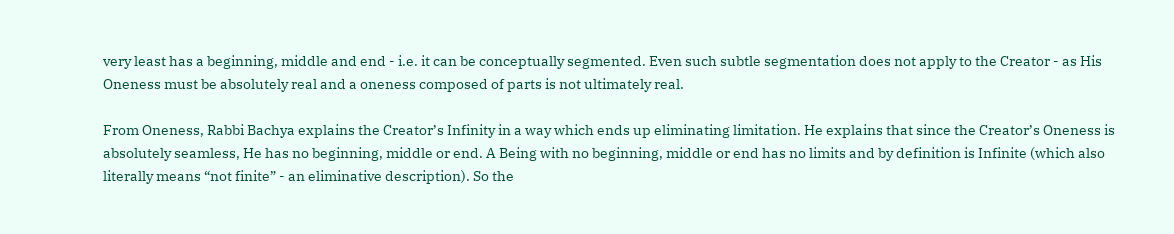very least has a beginning, middle and end - i.e. it can be conceptually segmented. Even such subtle segmentation does not apply to the Creator - as His Oneness must be absolutely real and a oneness composed of parts is not ultimately real.

From Oneness, Rabbi Bachya explains the Creator’s Infinity in a way which ends up eliminating limitation. He explains that since the Creator’s Oneness is absolutely seamless, He has no beginning, middle or end. A Being with no beginning, middle or end has no limits and by definition is Infinite (which also literally means “not finite” - an eliminative description). So the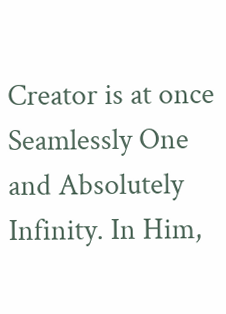Creator is at once Seamlessly One and Absolutely Infinity. In Him,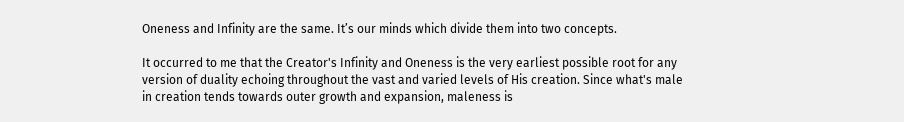Oneness and Infinity are the same. It’s our minds which divide them into two concepts.

It occurred to me that the Creator's Infinity and Oneness is the very earliest possible root for any version of duality echoing throughout the vast and varied levels of His creation. Since what's male in creation tends towards outer growth and expansion, maleness is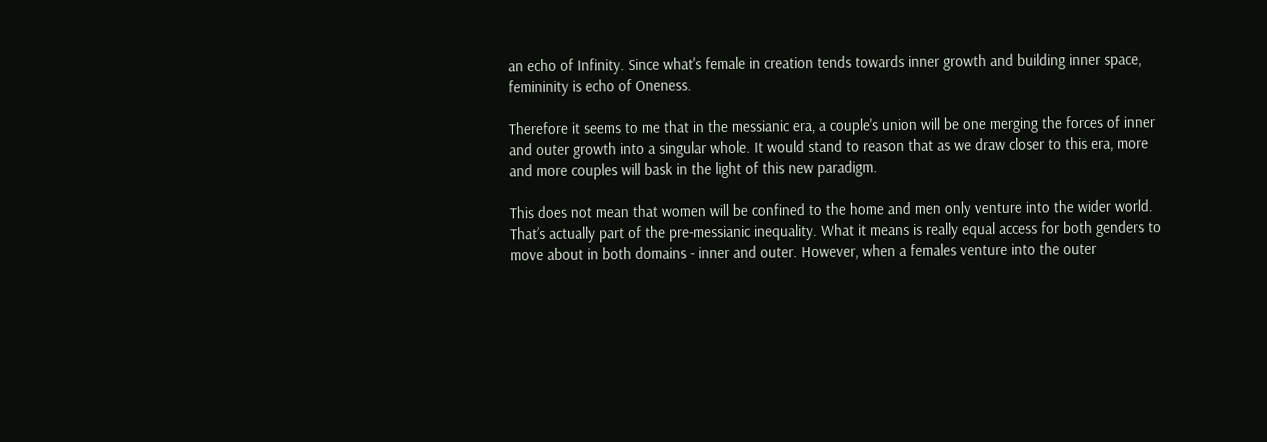an echo of Infinity. Since what's female in creation tends towards inner growth and building inner space, femininity is echo of Oneness.

Therefore it seems to me that in the messianic era, a couple's union will be one merging the forces of inner and outer growth into a singular whole. It would stand to reason that as we draw closer to this era, more and more couples will bask in the light of this new paradigm.

This does not mean that women will be confined to the home and men only venture into the wider world. That’s actually part of the pre-messianic inequality. What it means is really equal access for both genders to move about in both domains - inner and outer. However, when a females venture into the outer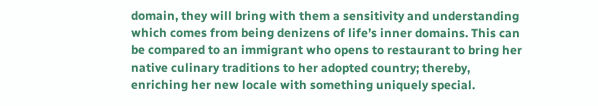domain, they will bring with them a sensitivity and understanding which comes from being denizens of life’s inner domains. This can be compared to an immigrant who opens to restaurant to bring her native culinary traditions to her adopted country; thereby, enriching her new locale with something uniquely special.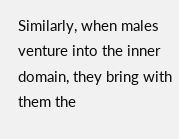Similarly, when males venture into the inner domain, they bring with them the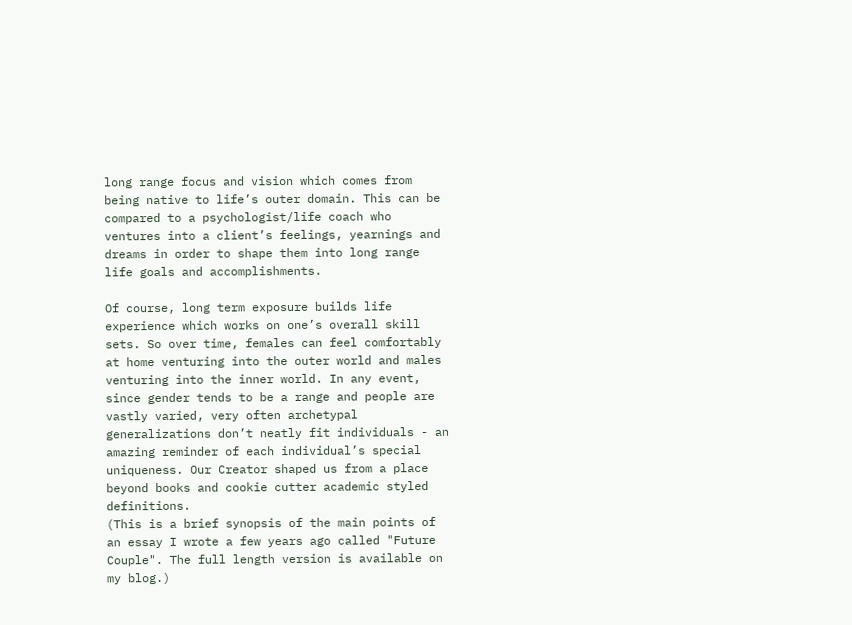long range focus and vision which comes from being native to life’s outer domain. This can be compared to a psychologist/life coach who ventures into a client’s feelings, yearnings and dreams in order to shape them into long range life goals and accomplishments.

Of course, long term exposure builds life experience which works on one’s overall skill sets. So over time, females can feel comfortably at home venturing into the outer world and males venturing into the inner world. In any event, since gender tends to be a range and people are vastly varied, very often archetypal generalizations don’t neatly fit individuals - an amazing reminder of each individual’s special uniqueness. Our Creator shaped us from a place beyond books and cookie cutter academic styled definitions.
(This is a brief synopsis of the main points of an essay I wrote a few years ago called "Future Couple". The full length version is available on my blog.)